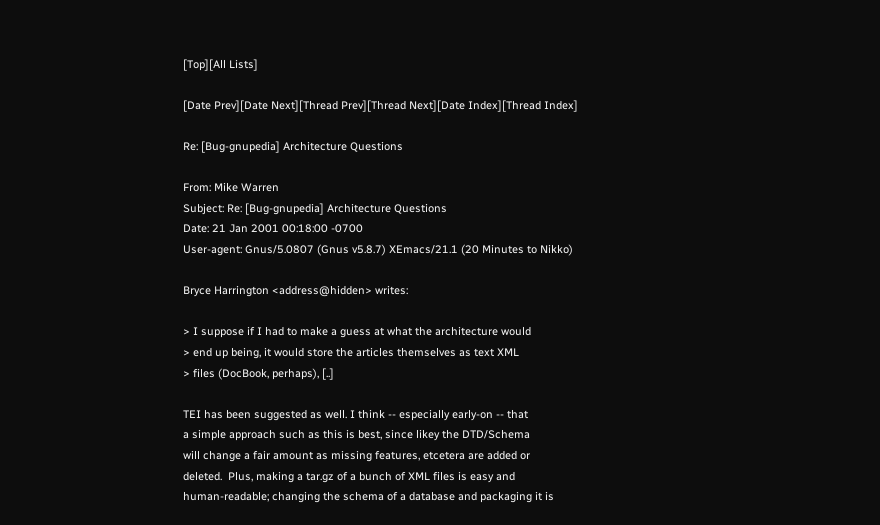[Top][All Lists]

[Date Prev][Date Next][Thread Prev][Thread Next][Date Index][Thread Index]

Re: [Bug-gnupedia] Architecture Questions

From: Mike Warren
Subject: Re: [Bug-gnupedia] Architecture Questions
Date: 21 Jan 2001 00:18:00 -0700
User-agent: Gnus/5.0807 (Gnus v5.8.7) XEmacs/21.1 (20 Minutes to Nikko)

Bryce Harrington <address@hidden> writes:

> I suppose if I had to make a guess at what the architecture would
> end up being, it would store the articles themselves as text XML
> files (DocBook, perhaps), [..]

TEI has been suggested as well. I think -- especially early-on -- that
a simple approach such as this is best, since likey the DTD/Schema
will change a fair amount as missing features, etcetera are added or
deleted.  Plus, making a tar.gz of a bunch of XML files is easy and
human-readable; changing the schema of a database and packaging it is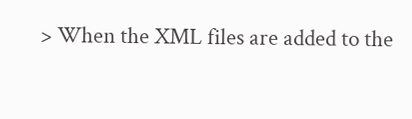> When the XML files are added to the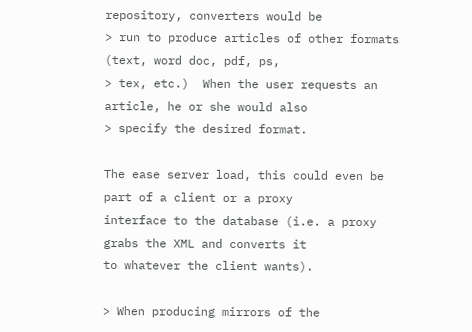repository, converters would be
> run to produce articles of other formats (text, word doc, pdf, ps,
> tex, etc.)  When the user requests an article, he or she would also
> specify the desired format.

The ease server load, this could even be part of a client or a proxy
interface to the database (i.e. a proxy grabs the XML and converts it
to whatever the client wants).

> When producing mirrors of the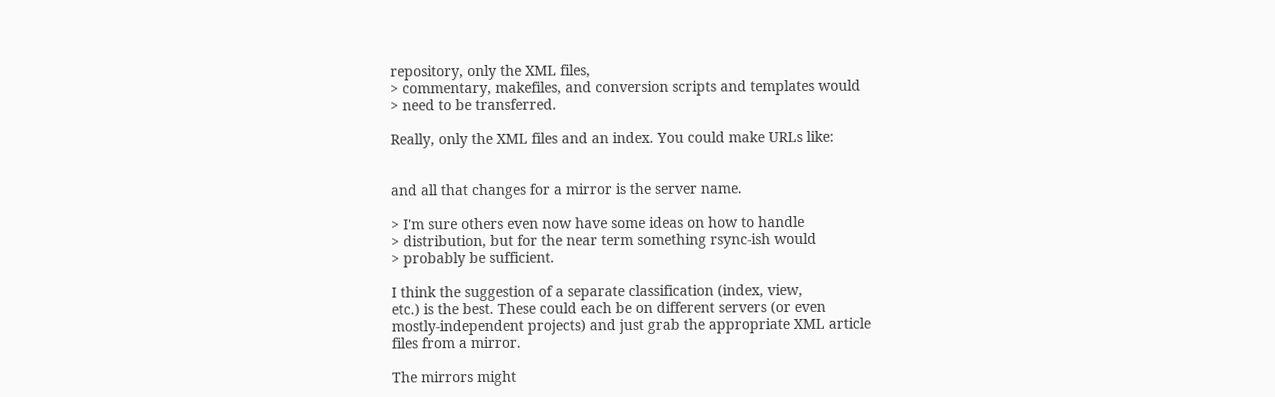repository, only the XML files,
> commentary, makefiles, and conversion scripts and templates would
> need to be transferred.

Really, only the XML files and an index. You could make URLs like:


and all that changes for a mirror is the server name.

> I'm sure others even now have some ideas on how to handle
> distribution, but for the near term something rsync-ish would
> probably be sufficient.

I think the suggestion of a separate classification (index, view,
etc.) is the best. These could each be on different servers (or even
mostly-independent projects) and just grab the appropriate XML article
files from a mirror.

The mirrors might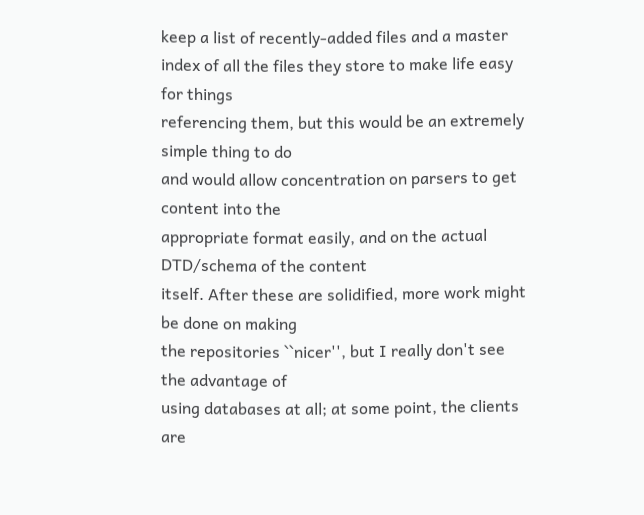keep a list of recently-added files and a master
index of all the files they store to make life easy for things
referencing them, but this would be an extremely simple thing to do
and would allow concentration on parsers to get content into the
appropriate format easily, and on the actual DTD/schema of the content
itself. After these are solidified, more work might be done on making
the repositories ``nicer'', but I really don't see the advantage of
using databases at all; at some point, the clients are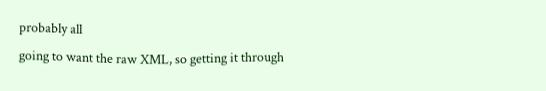probably all
going to want the raw XML, so getting it through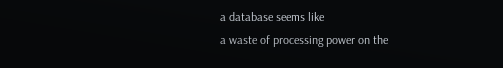a database seems like
a waste of processing power on the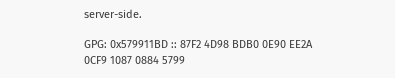server-side.

GPG: 0x579911BD :: 87F2 4D98 BDB0 0E90 EE2A  0CF9 1087 0884 5799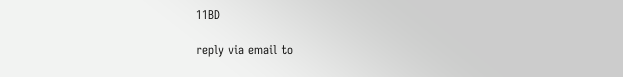11BD

reply via email to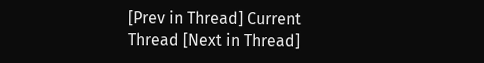[Prev in Thread] Current Thread [Next in Thread]